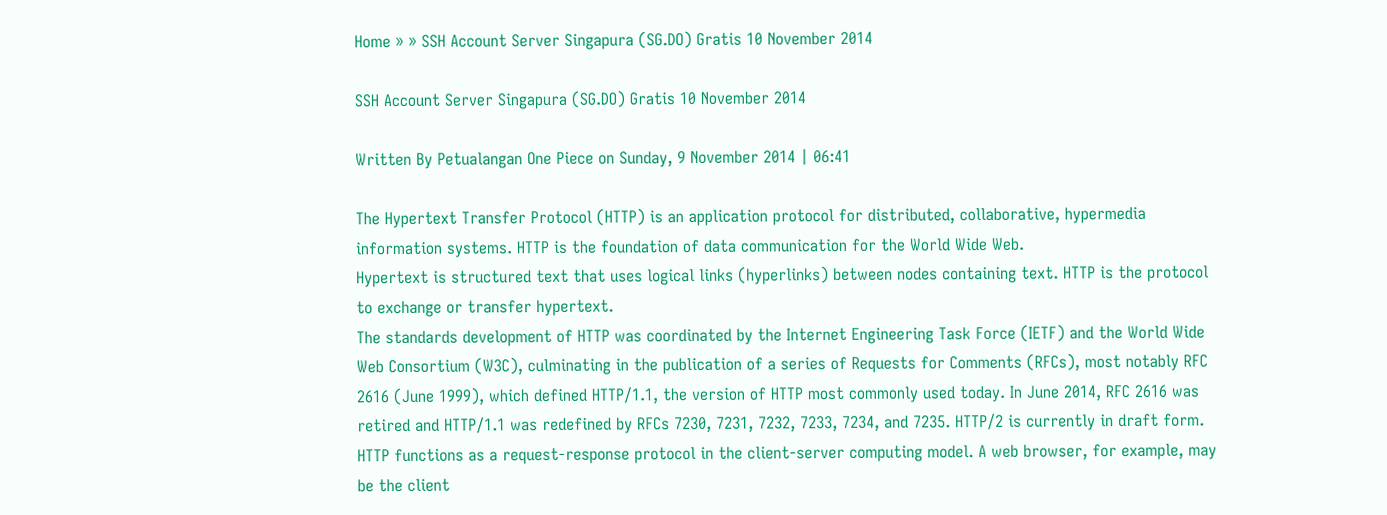Home » » SSH Account Server Singapura (SG.DO) Gratis 10 November 2014

SSH Account Server Singapura (SG.DO) Gratis 10 November 2014

Written By Petualangan One Piece on Sunday, 9 November 2014 | 06:41

The Hypertext Transfer Protocol (HTTP) is an application protocol for distributed, collaborative, hypermedia information systems. HTTP is the foundation of data communication for the World Wide Web.
Hypertext is structured text that uses logical links (hyperlinks) between nodes containing text. HTTP is the protocol to exchange or transfer hypertext.
The standards development of HTTP was coordinated by the Internet Engineering Task Force (IETF) and the World Wide Web Consortium (W3C), culminating in the publication of a series of Requests for Comments (RFCs), most notably RFC 2616 (June 1999), which defined HTTP/1.1, the version of HTTP most commonly used today. In June 2014, RFC 2616 was retired and HTTP/1.1 was redefined by RFCs 7230, 7231, 7232, 7233, 7234, and 7235. HTTP/2 is currently in draft form.
HTTP functions as a request-response protocol in the client-server computing model. A web browser, for example, may be the client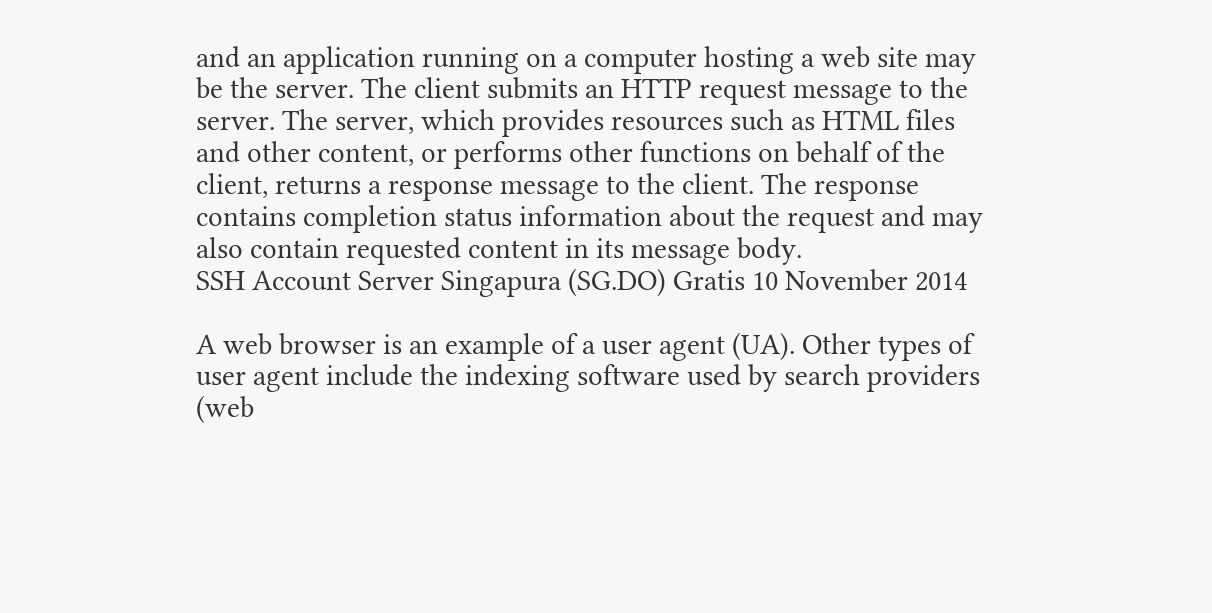and an application running on a computer hosting a web site may be the server. The client submits an HTTP request message to the server. The server, which provides resources such as HTML files and other content, or performs other functions on behalf of the client, returns a response message to the client. The response contains completion status information about the request and may also contain requested content in its message body.
SSH Account Server Singapura (SG.DO) Gratis 10 November 2014

A web browser is an example of a user agent (UA). Other types of user agent include the indexing software used by search providers (web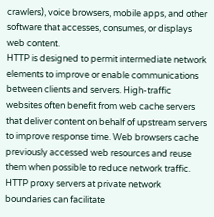crawlers), voice browsers, mobile apps, and other software that accesses, consumes, or displays web content.
HTTP is designed to permit intermediate network elements to improve or enable communications between clients and servers. High-traffic websites often benefit from web cache servers that deliver content on behalf of upstream servers to improve response time. Web browsers cache previously accessed web resources and reuse them when possible to reduce network traffic. HTTP proxy servers at private network boundaries can facilitate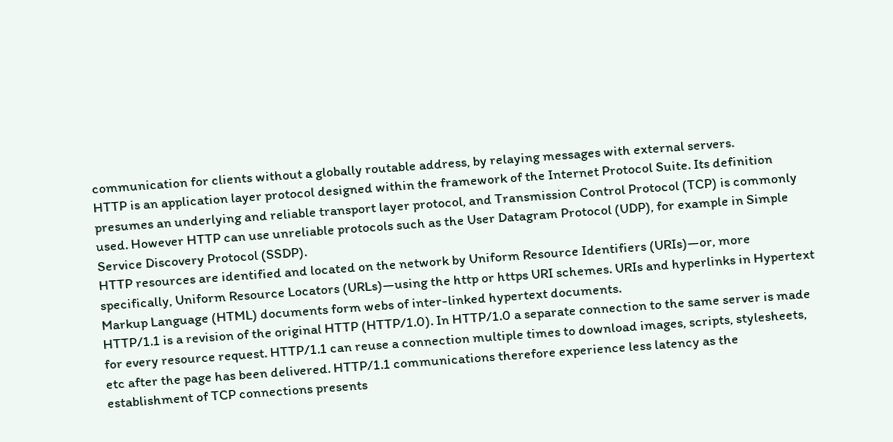communication for clients without a globally routable address, by relaying messages with external servers.
HTTP is an application layer protocol designed within the framework of the Internet Protocol Suite. Its definition presumes an underlying and reliable transport layer protocol, and Transmission Control Protocol (TCP) is commonly used. However HTTP can use unreliable protocols such as the User Datagram Protocol (UDP), for example in Simple Service Discovery Protocol (SSDP).
HTTP resources are identified and located on the network by Uniform Resource Identifiers (URIs)—or, more specifically, Uniform Resource Locators (URLs)—using the http or https URI schemes. URIs and hyperlinks in Hypertext Markup Language (HTML) documents form webs of inter-linked hypertext documents.
HTTP/1.1 is a revision of the original HTTP (HTTP/1.0). In HTTP/1.0 a separate connection to the same server is made for every resource request. HTTP/1.1 can reuse a connection multiple times to download images, scripts, stylesheets, etc after the page has been delivered. HTTP/1.1 communications therefore experience less latency as the establishment of TCP connections presents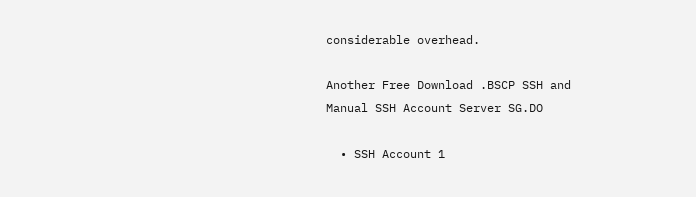considerable overhead.

Another Free Download .BSCP SSH and Manual SSH Account Server SG.DO

  • SSH Account 1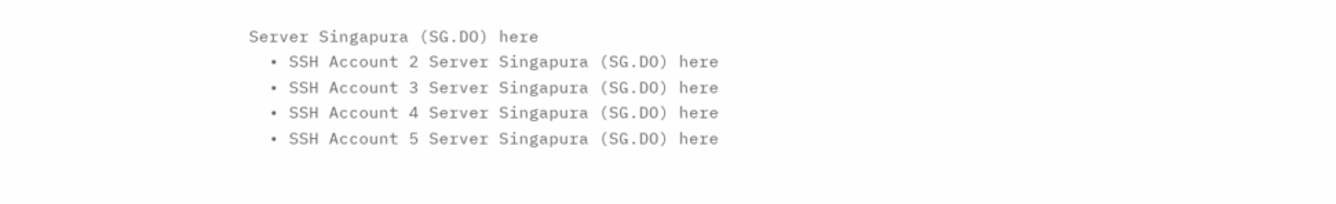Server Singapura (SG.DO) here
  • SSH Account 2 Server Singapura (SG.DO) here
  • SSH Account 3 Server Singapura (SG.DO) here
  • SSH Account 4 Server Singapura (SG.DO) here
  • SSH Account 5 Server Singapura (SG.DO) here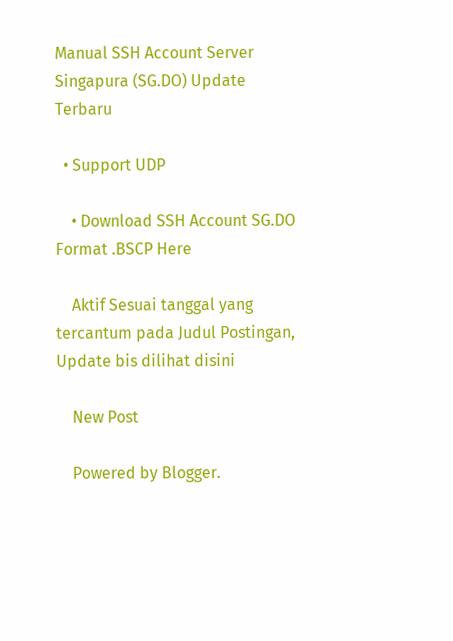Manual SSH Account Server Singapura (SG.DO) Update Terbaru

  • Support UDP

    • Download SSH Account SG.DO Format .BSCP Here

    Aktif Sesuai tanggal yang tercantum pada Judul Postingan, Update bis dilihat disini

    New Post

    Powered by Blogger.